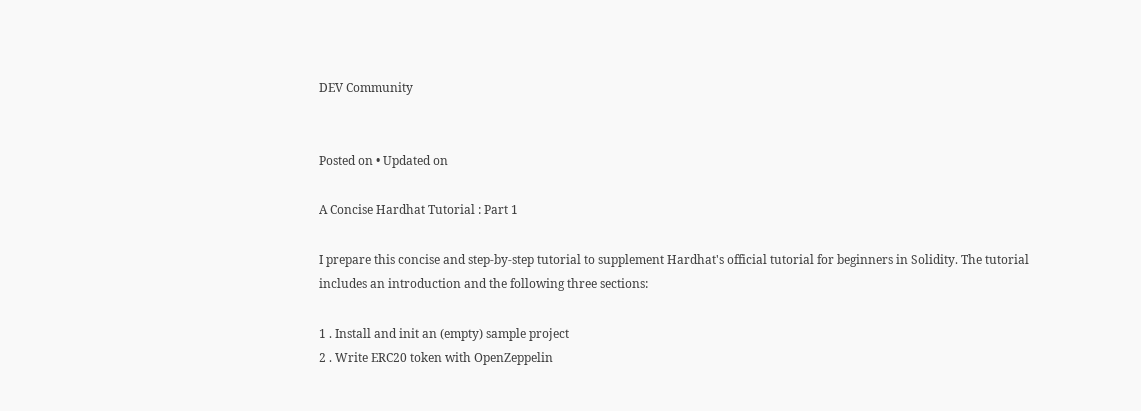DEV Community


Posted on • Updated on

A Concise Hardhat Tutorial : Part 1

I prepare this concise and step-by-step tutorial to supplement Hardhat's official tutorial for beginners in Solidity. The tutorial includes an introduction and the following three sections:

1 . Install and init an (empty) sample project
2 . Write ERC20 token with OpenZeppelin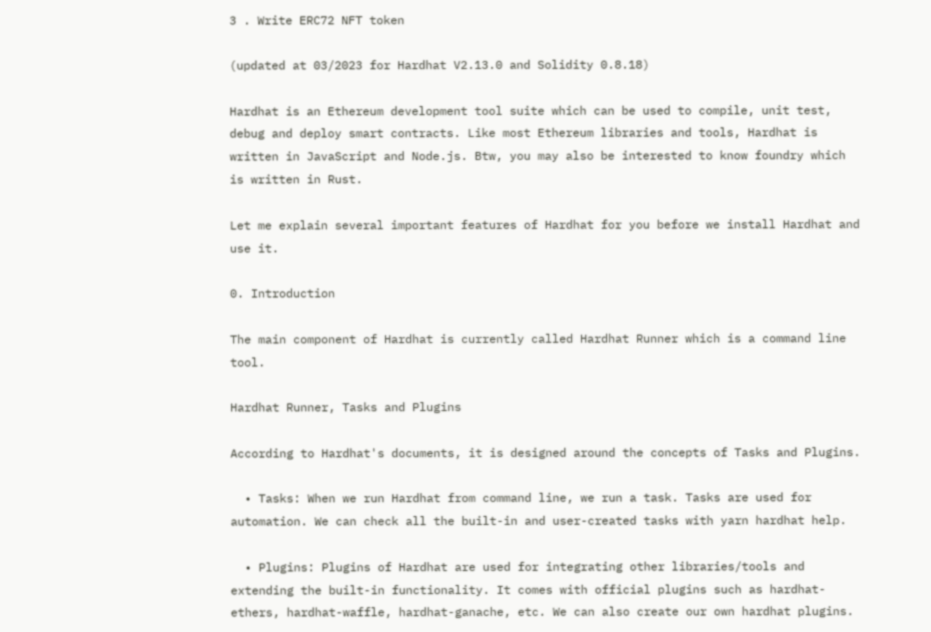3 . Write ERC72 NFT token

(updated at 03/2023 for Hardhat V2.13.0 and Solidity 0.8.18)

Hardhat is an Ethereum development tool suite which can be used to compile, unit test, debug and deploy smart contracts. Like most Ethereum libraries and tools, Hardhat is written in JavaScript and Node.js. Btw, you may also be interested to know foundry which is written in Rust.

Let me explain several important features of Hardhat for you before we install Hardhat and use it.

0. Introduction

The main component of Hardhat is currently called Hardhat Runner which is a command line tool.

Hardhat Runner, Tasks and Plugins

According to Hardhat's documents, it is designed around the concepts of Tasks and Plugins.

  • Tasks: When we run Hardhat from command line, we run a task. Tasks are used for automation. We can check all the built-in and user-created tasks with yarn hardhat help.

  • Plugins: Plugins of Hardhat are used for integrating other libraries/tools and extending the built-in functionality. It comes with official plugins such as hardhat-ethers, hardhat-waffle, hardhat-ganache, etc. We can also create our own hardhat plugins.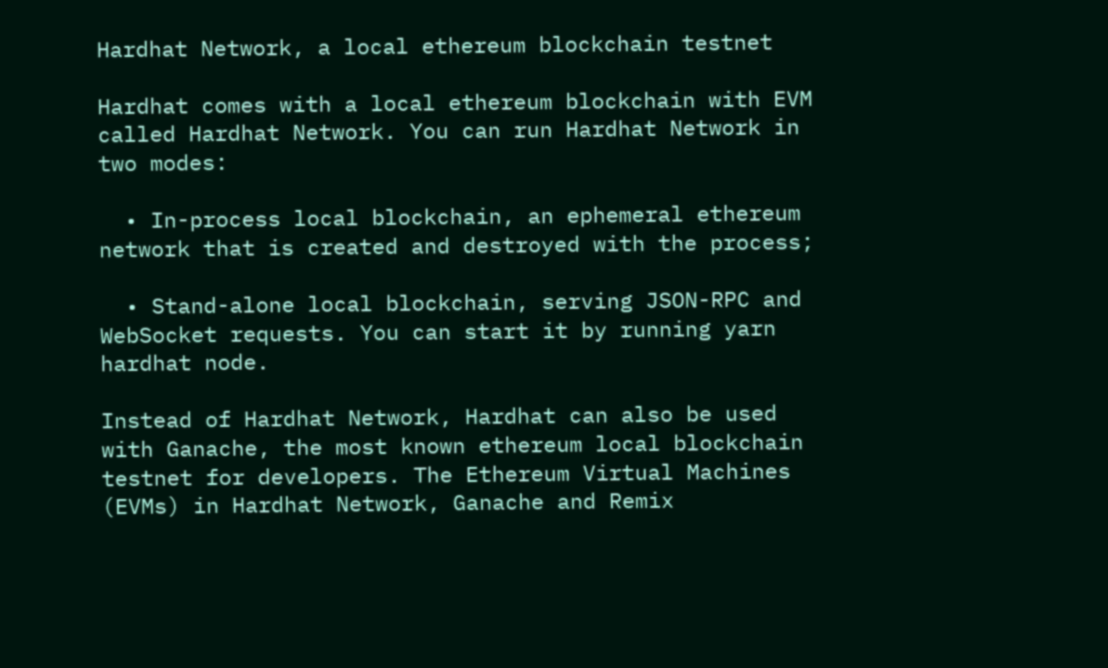Hardhat Network, a local ethereum blockchain testnet

Hardhat comes with a local ethereum blockchain with EVM called Hardhat Network. You can run Hardhat Network in two modes:

  • In-process local blockchain, an ephemeral ethereum network that is created and destroyed with the process;

  • Stand-alone local blockchain, serving JSON-RPC and WebSocket requests. You can start it by running yarn hardhat node.

Instead of Hardhat Network, Hardhat can also be used with Ganache, the most known ethereum local blockchain testnet for developers. The Ethereum Virtual Machines (EVMs) in Hardhat Network, Ganache and Remix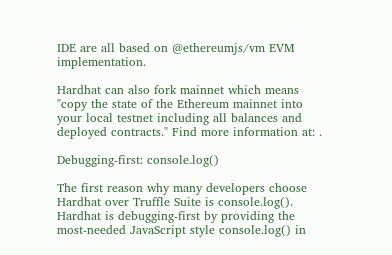IDE are all based on @ethereumjs/vm EVM implementation.

Hardhat can also fork mainnet which means "copy the state of the Ethereum mainnet into your local testnet including all balances and deployed contracts." Find more information at: .

Debugging-first: console.log()

The first reason why many developers choose Hardhat over Truffle Suite is console.log(). Hardhat is debugging-first by providing the most-needed JavaScript style console.log() in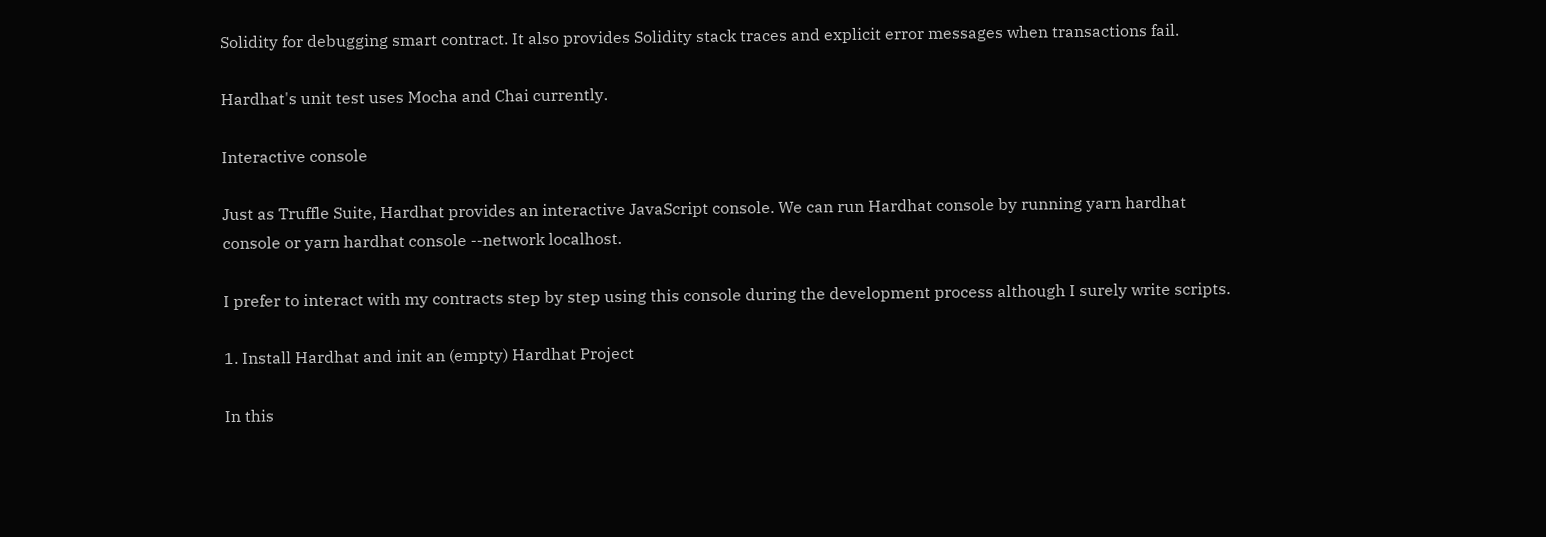Solidity for debugging smart contract. It also provides Solidity stack traces and explicit error messages when transactions fail.

Hardhat's unit test uses Mocha and Chai currently.

Interactive console

Just as Truffle Suite, Hardhat provides an interactive JavaScript console. We can run Hardhat console by running yarn hardhat console or yarn hardhat console --network localhost.

I prefer to interact with my contracts step by step using this console during the development process although I surely write scripts.

1. Install Hardhat and init an (empty) Hardhat Project

In this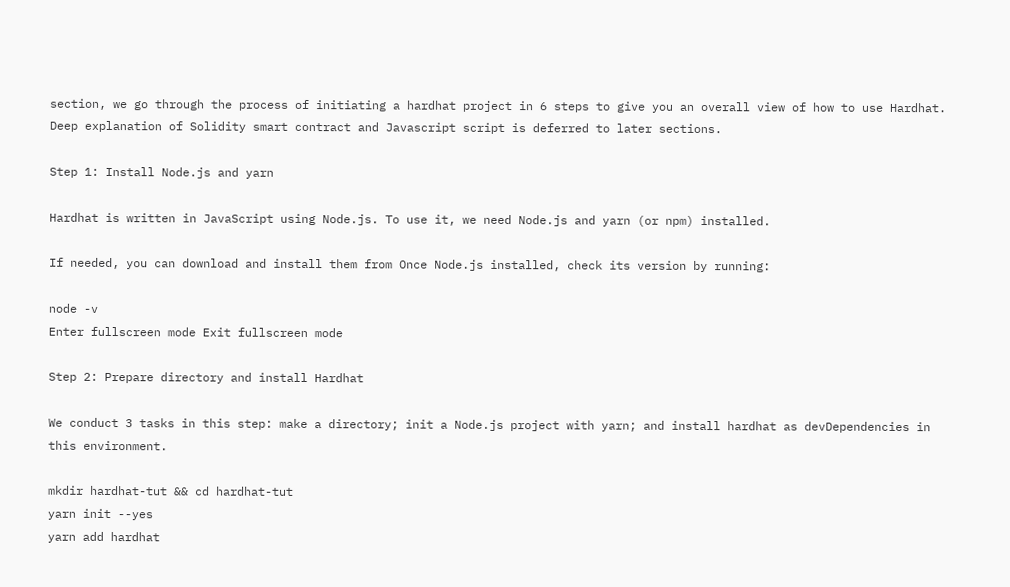section, we go through the process of initiating a hardhat project in 6 steps to give you an overall view of how to use Hardhat. Deep explanation of Solidity smart contract and Javascript script is deferred to later sections.

Step 1: Install Node.js and yarn

Hardhat is written in JavaScript using Node.js. To use it, we need Node.js and yarn (or npm) installed.

If needed, you can download and install them from Once Node.js installed, check its version by running:

node -v
Enter fullscreen mode Exit fullscreen mode

Step 2: Prepare directory and install Hardhat

We conduct 3 tasks in this step: make a directory; init a Node.js project with yarn; and install hardhat as devDependencies in this environment.

mkdir hardhat-tut && cd hardhat-tut
yarn init --yes
yarn add hardhat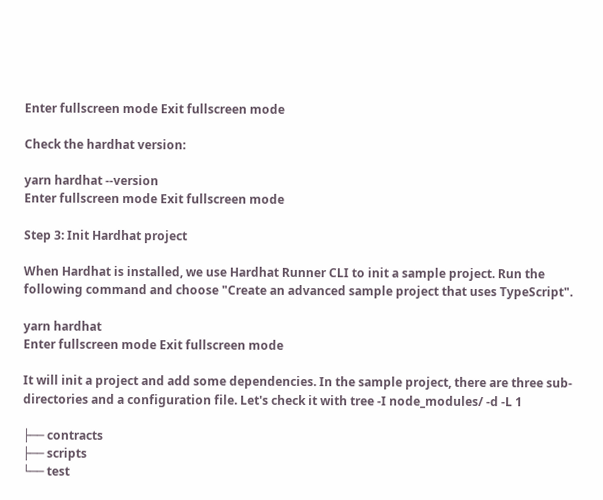Enter fullscreen mode Exit fullscreen mode

Check the hardhat version:

yarn hardhat --version
Enter fullscreen mode Exit fullscreen mode

Step 3: Init Hardhat project

When Hardhat is installed, we use Hardhat Runner CLI to init a sample project. Run the following command and choose "Create an advanced sample project that uses TypeScript".

yarn hardhat
Enter fullscreen mode Exit fullscreen mode

It will init a project and add some dependencies. In the sample project, there are three sub-directories and a configuration file. Let's check it with tree -I node_modules/ -d -L 1

├── contracts
├── scripts
└── test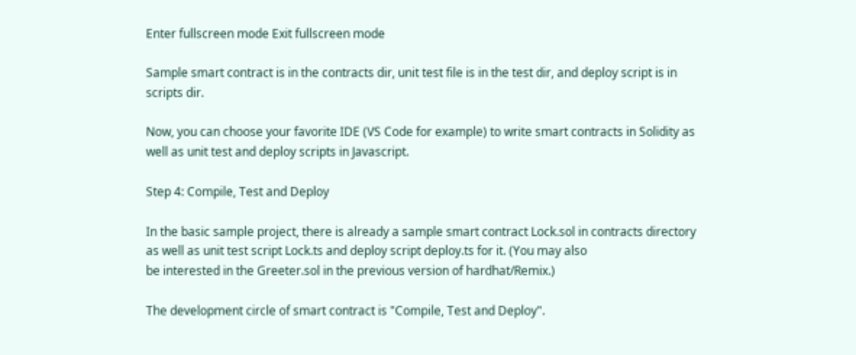Enter fullscreen mode Exit fullscreen mode

Sample smart contract is in the contracts dir, unit test file is in the test dir, and deploy script is in scripts dir.

Now, you can choose your favorite IDE (VS Code for example) to write smart contracts in Solidity as well as unit test and deploy scripts in Javascript.

Step 4: Compile, Test and Deploy

In the basic sample project, there is already a sample smart contract Lock.sol in contracts directory as well as unit test script Lock.ts and deploy script deploy.ts for it. (You may also
be interested in the Greeter.sol in the previous version of hardhat/Remix.)

The development circle of smart contract is "Compile, Test and Deploy".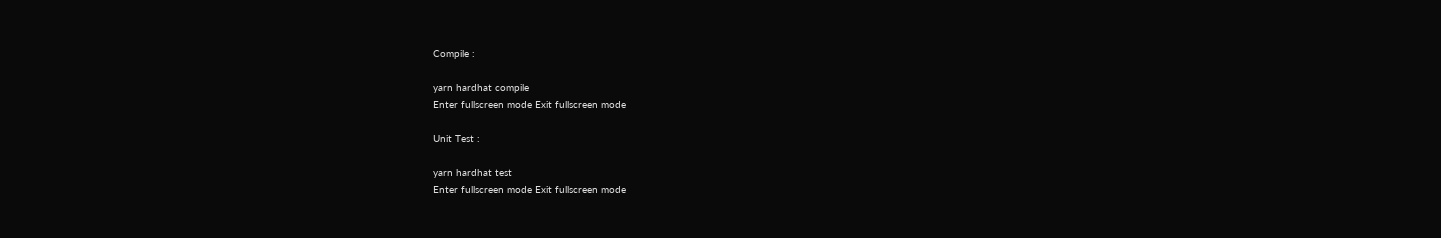Compile :

yarn hardhat compile
Enter fullscreen mode Exit fullscreen mode

Unit Test :

yarn hardhat test
Enter fullscreen mode Exit fullscreen mode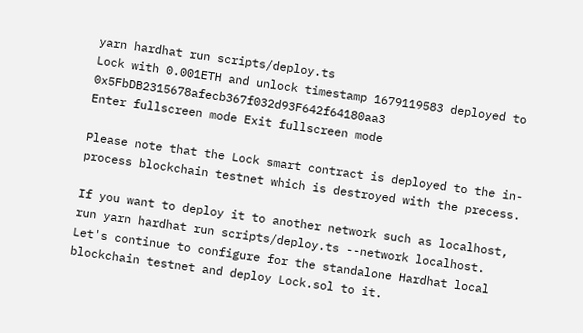yarn hardhat run scripts/deploy.ts
Lock with 0.001ETH and unlock timestamp 1679119583 deployed to 0x5FbDB2315678afecb367f032d93F642f64180aa3
Enter fullscreen mode Exit fullscreen mode

Please note that the Lock smart contract is deployed to the in-process blockchain testnet which is destroyed with the precess.

If you want to deploy it to another network such as localhost, run yarn hardhat run scripts/deploy.ts --network localhost. Let's continue to configure for the standalone Hardhat local blockchain testnet and deploy Lock.sol to it.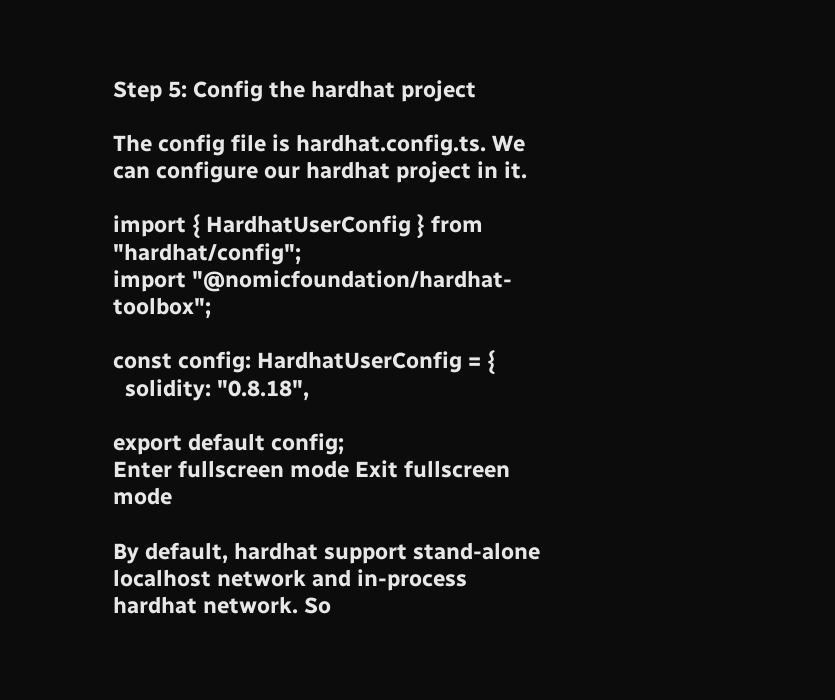Step 5: Config the hardhat project

The config file is hardhat.config.ts. We can configure our hardhat project in it.

import { HardhatUserConfig } from "hardhat/config";
import "@nomicfoundation/hardhat-toolbox";

const config: HardhatUserConfig = {
  solidity: "0.8.18",

export default config;
Enter fullscreen mode Exit fullscreen mode

By default, hardhat support stand-alone localhost network and in-process hardhat network. So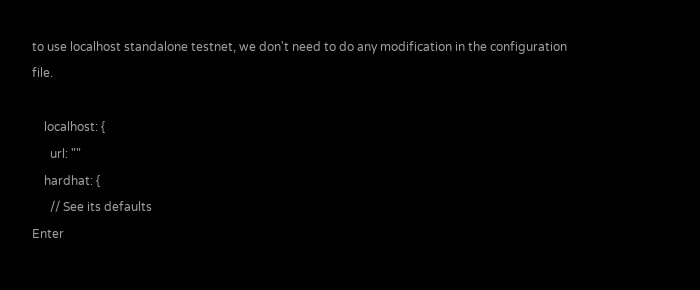to use localhost standalone testnet, we don't need to do any modification in the configuration file.

    localhost: {
      url: ""
    hardhat: {
      // See its defaults
Enter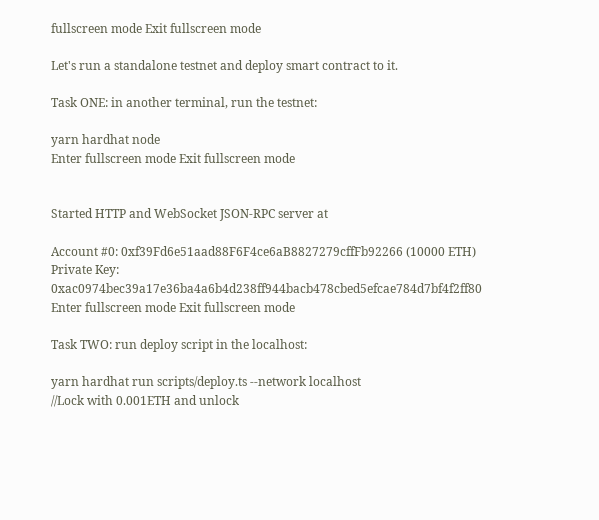fullscreen mode Exit fullscreen mode

Let's run a standalone testnet and deploy smart contract to it.

Task ONE: in another terminal, run the testnet:

yarn hardhat node
Enter fullscreen mode Exit fullscreen mode


Started HTTP and WebSocket JSON-RPC server at

Account #0: 0xf39Fd6e51aad88F6F4ce6aB8827279cffFb92266 (10000 ETH)
Private Key: 0xac0974bec39a17e36ba4a6b4d238ff944bacb478cbed5efcae784d7bf4f2ff80
Enter fullscreen mode Exit fullscreen mode

Task TWO: run deploy script in the localhost:

yarn hardhat run scripts/deploy.ts --network localhost
//Lock with 0.001ETH and unlock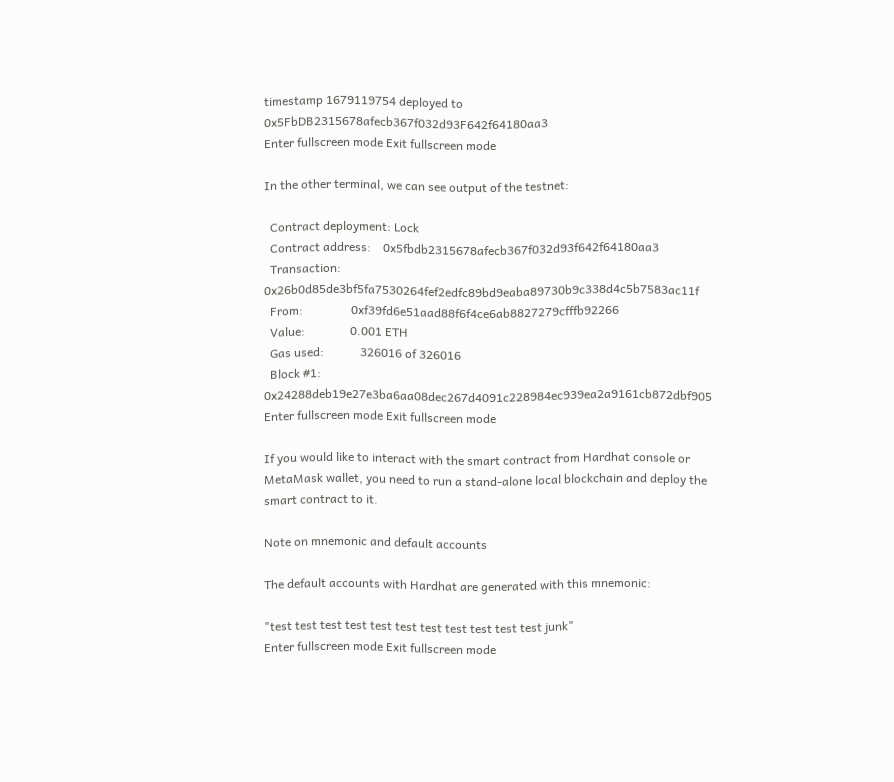timestamp 1679119754 deployed to 0x5FbDB2315678afecb367f032d93F642f64180aa3
Enter fullscreen mode Exit fullscreen mode

In the other terminal, we can see output of the testnet:

  Contract deployment: Lock
  Contract address:    0x5fbdb2315678afecb367f032d93f642f64180aa3
  Transaction:         0x26b0d85de3bf5fa7530264fef2edfc89bd9eaba89730b9c338d4c5b7583ac11f
  From:                0xf39fd6e51aad88f6f4ce6ab8827279cfffb92266
  Value:               0.001 ETH
  Gas used:            326016 of 326016
  Block #1:            0x24288deb19e27e3ba6aa08dec267d4091c228984ec939ea2a9161cb872dbf905
Enter fullscreen mode Exit fullscreen mode

If you would like to interact with the smart contract from Hardhat console or MetaMask wallet, you need to run a stand-alone local blockchain and deploy the smart contract to it.

Note on mnemonic and default accounts

The default accounts with Hardhat are generated with this mnemonic:

"test test test test test test test test test test test junk"
Enter fullscreen mode Exit fullscreen mode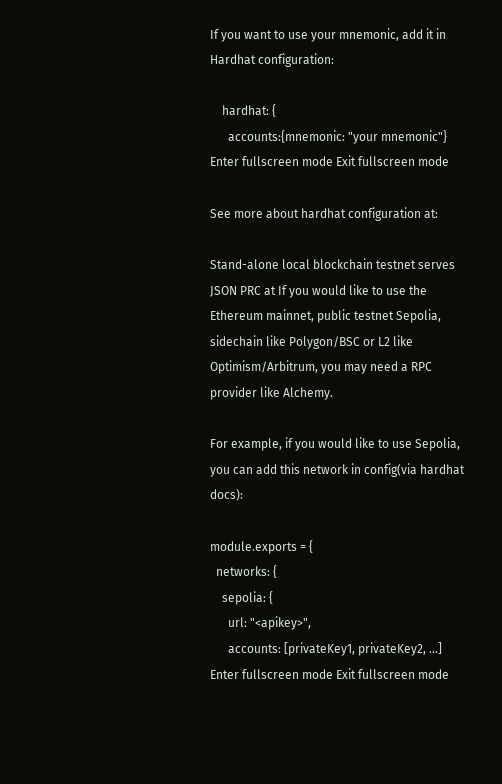If you want to use your mnemonic, add it in Hardhat configuration:

    hardhat: {
      accounts:{mnemonic: "your mnemonic"}
Enter fullscreen mode Exit fullscreen mode

See more about hardhat configuration at:

Stand-alone local blockchain testnet serves JSON PRC at If you would like to use the Ethereum mainnet, public testnet Sepolia, sidechain like Polygon/BSC or L2 like Optimism/Arbitrum, you may need a RPC provider like Alchemy.

For example, if you would like to use Sepolia, you can add this network in config(via hardhat docs):

module.exports = {
  networks: {
    sepolia: {
      url: "<apikey>",
      accounts: [privateKey1, privateKey2, ...]
Enter fullscreen mode Exit fullscreen mode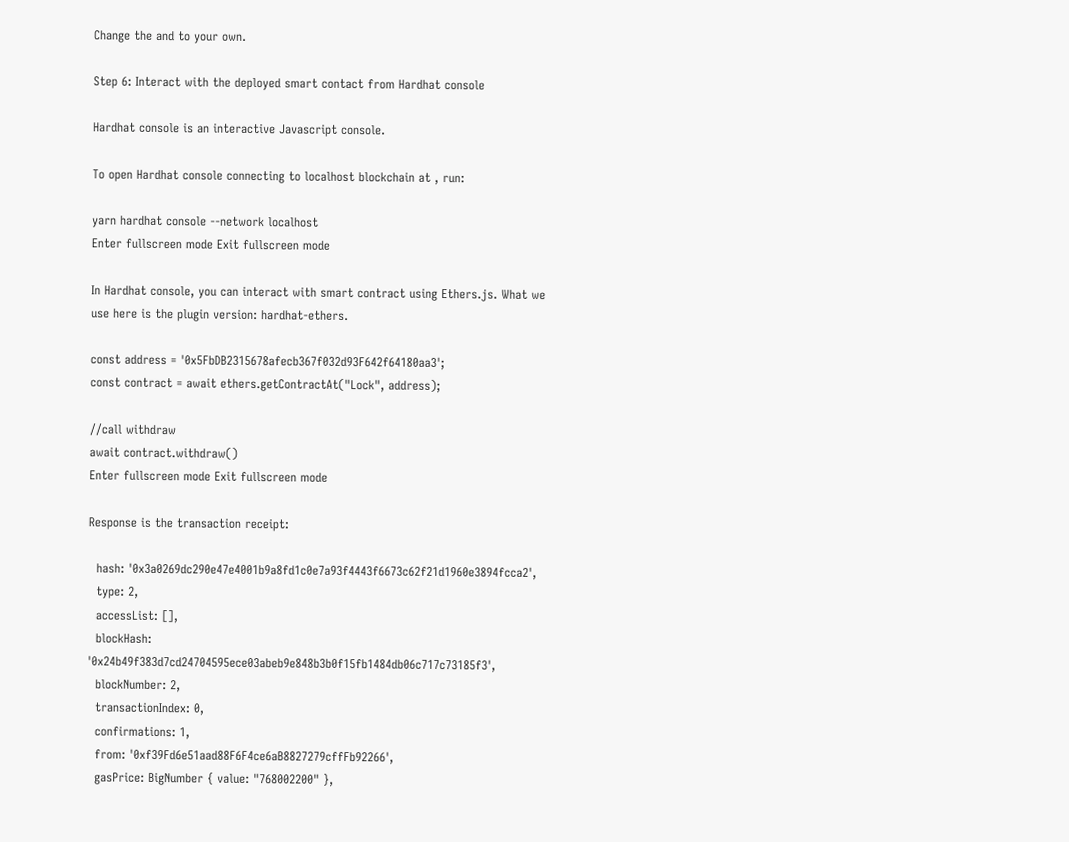Change the and to your own.

Step 6: Interact with the deployed smart contact from Hardhat console

Hardhat console is an interactive Javascript console.

To open Hardhat console connecting to localhost blockchain at , run:

yarn hardhat console --network localhost
Enter fullscreen mode Exit fullscreen mode

In Hardhat console, you can interact with smart contract using Ethers.js. What we use here is the plugin version: hardhat-ethers.

const address = '0x5FbDB2315678afecb367f032d93F642f64180aa3';
const contract = await ethers.getContractAt("Lock", address);

//call withdraw
await contract.withdraw()
Enter fullscreen mode Exit fullscreen mode

Response is the transaction receipt:

  hash: '0x3a0269dc290e47e4001b9a8fd1c0e7a93f4443f6673c62f21d1960e3894fcca2',
  type: 2,
  accessList: [],
  blockHash: '0x24b49f383d7cd24704595ece03abeb9e848b3b0f15fb1484db06c717c73185f3',
  blockNumber: 2,
  transactionIndex: 0,
  confirmations: 1,
  from: '0xf39Fd6e51aad88F6F4ce6aB8827279cffFb92266',
  gasPrice: BigNumber { value: "768002200" },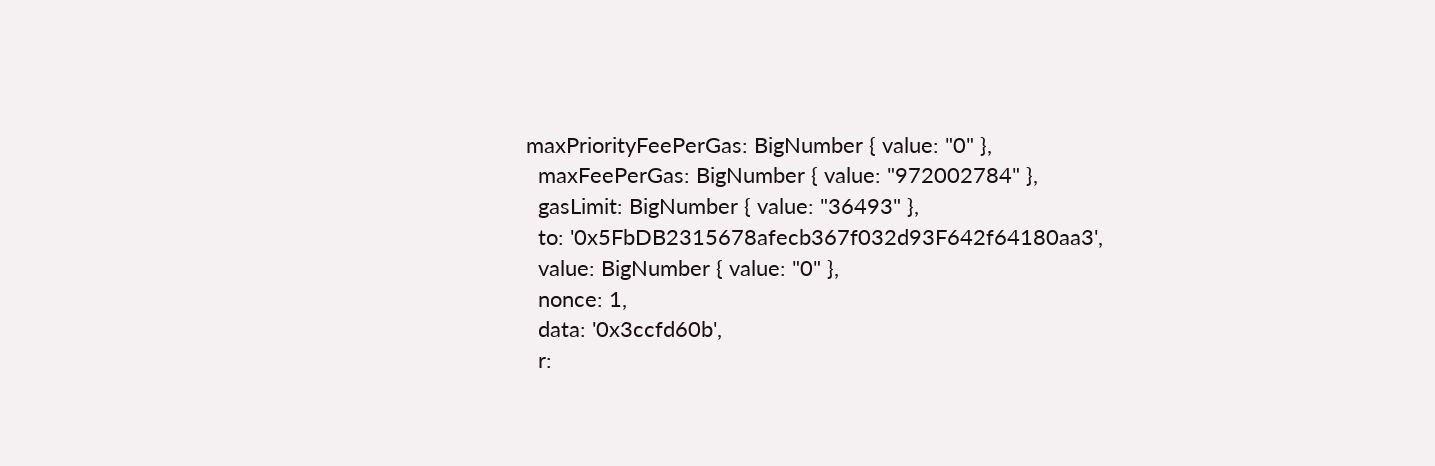maxPriorityFeePerGas: BigNumber { value: "0" },
  maxFeePerGas: BigNumber { value: "972002784" },
  gasLimit: BigNumber { value: "36493" },
  to: '0x5FbDB2315678afecb367f032d93F642f64180aa3',
  value: BigNumber { value: "0" },
  nonce: 1,
  data: '0x3ccfd60b',
  r: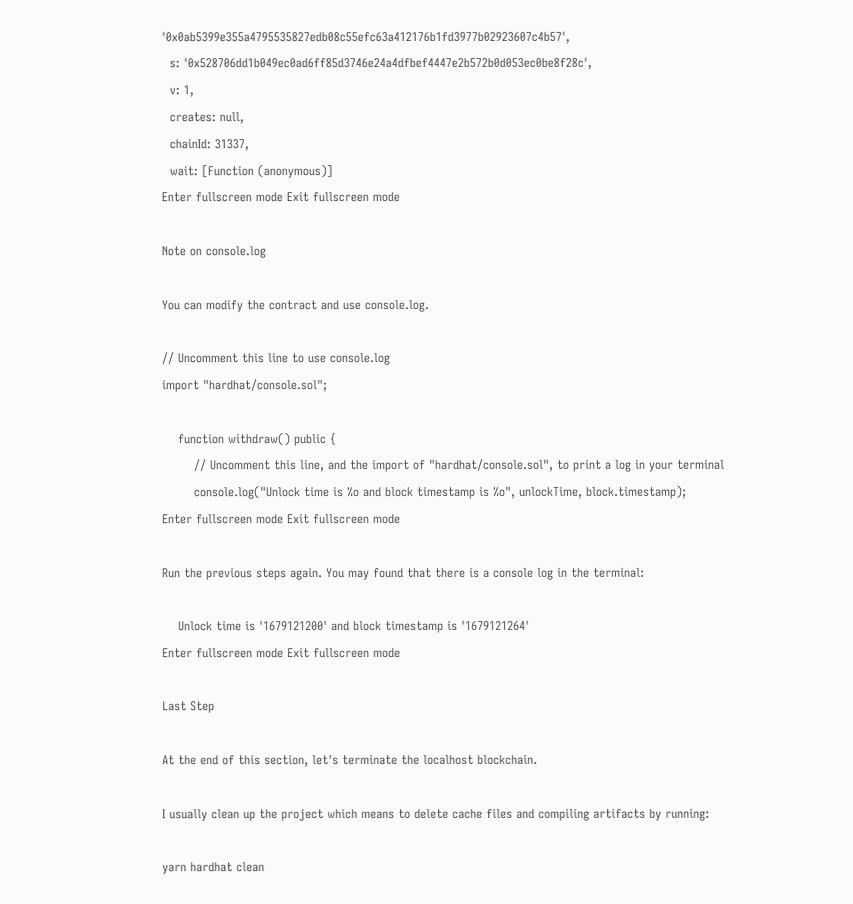'0x0ab5399e355a4795535827edb08c55efc63a412176b1fd3977b02923607c4b57',
  s: '0x528706dd1b049ec0ad6ff85d3746e24a4dfbef4447e2b572b0d053ec0be8f28c',
  v: 1,
  creates: null,
  chainId: 31337,
  wait: [Function (anonymous)]
Enter fullscreen mode Exit fullscreen mode

Note on console.log

You can modify the contract and use console.log.

// Uncomment this line to use console.log
import "hardhat/console.sol";

    function withdraw() public {
        // Uncomment this line, and the import of "hardhat/console.sol", to print a log in your terminal
        console.log("Unlock time is %o and block timestamp is %o", unlockTime, block.timestamp);
Enter fullscreen mode Exit fullscreen mode

Run the previous steps again. You may found that there is a console log in the terminal:

    Unlock time is '1679121200' and block timestamp is '1679121264'
Enter fullscreen mode Exit fullscreen mode

Last Step

At the end of this section, let's terminate the localhost blockchain.

I usually clean up the project which means to delete cache files and compiling artifacts by running:

yarn hardhat clean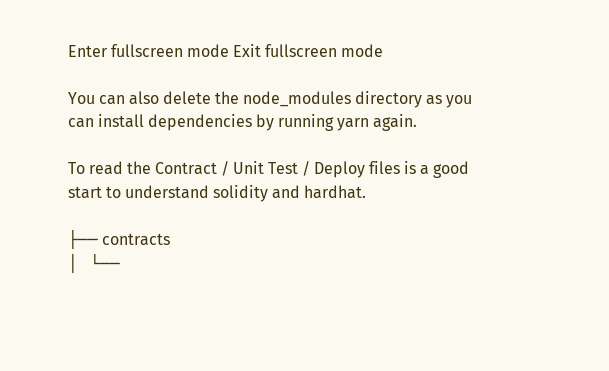Enter fullscreen mode Exit fullscreen mode

You can also delete the node_modules directory as you can install dependencies by running yarn again.

To read the Contract / Unit Test / Deploy files is a good start to understand solidity and hardhat.

├── contracts
│   └──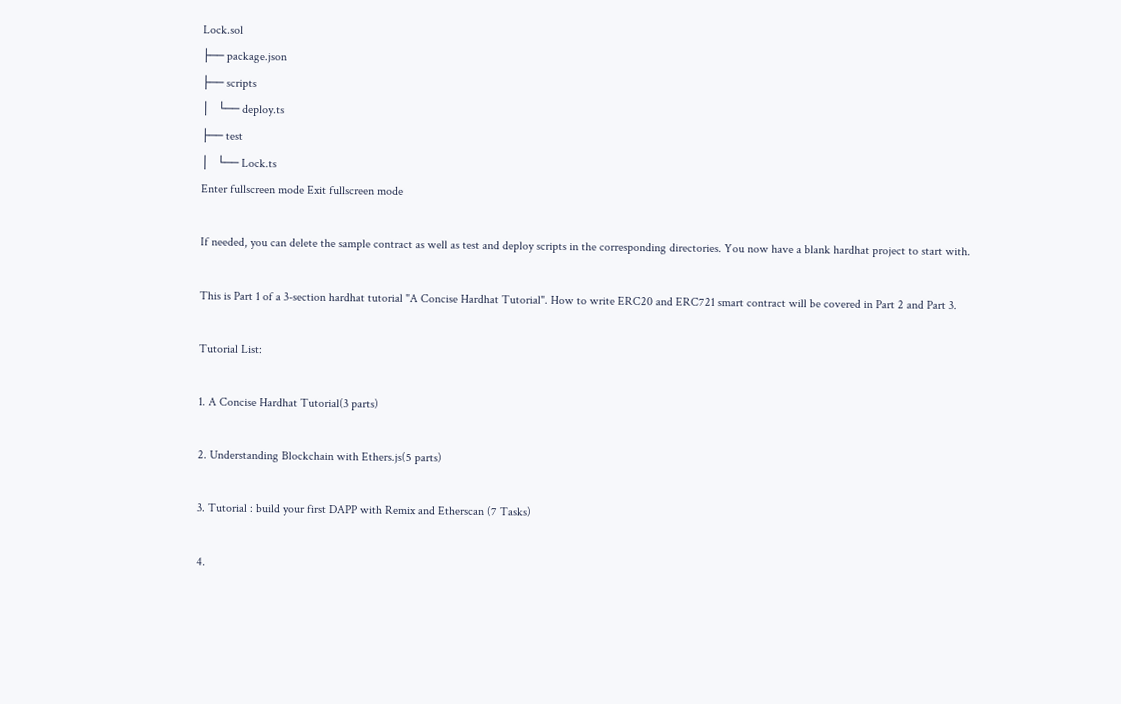Lock.sol
├── package.json
├── scripts
│   └── deploy.ts
├── test
│   └── Lock.ts
Enter fullscreen mode Exit fullscreen mode

If needed, you can delete the sample contract as well as test and deploy scripts in the corresponding directories. You now have a blank hardhat project to start with.

This is Part 1 of a 3-section hardhat tutorial "A Concise Hardhat Tutorial". How to write ERC20 and ERC721 smart contract will be covered in Part 2 and Part 3.

Tutorial List:

1. A Concise Hardhat Tutorial(3 parts)

2. Understanding Blockchain with Ethers.js(5 parts)

3. Tutorial : build your first DAPP with Remix and Etherscan (7 Tasks)

4.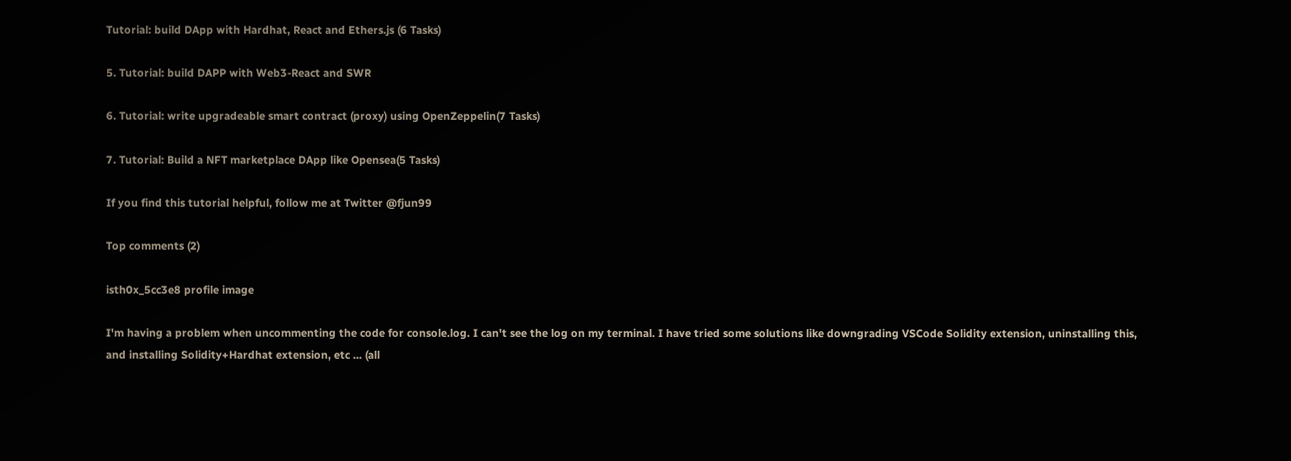Tutorial: build DApp with Hardhat, React and Ethers.js (6 Tasks)

5. Tutorial: build DAPP with Web3-React and SWR

6. Tutorial: write upgradeable smart contract (proxy) using OpenZeppelin(7 Tasks)

7. Tutorial: Build a NFT marketplace DApp like Opensea(5 Tasks)

If you find this tutorial helpful, follow me at Twitter @fjun99

Top comments (2)

isth0x_5cc3e8 profile image

I'm having a problem when uncommenting the code for console.log. I can't see the log on my terminal. I have tried some solutions like downgrading VSCode Solidity extension, uninstalling this, and installing Solidity+Hardhat extension, etc ... (all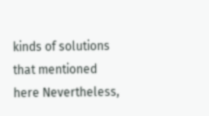kinds of solutions that mentioned here Nevertheless,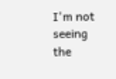I'm not seeing the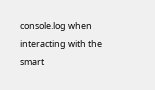console.log when interacting with the smart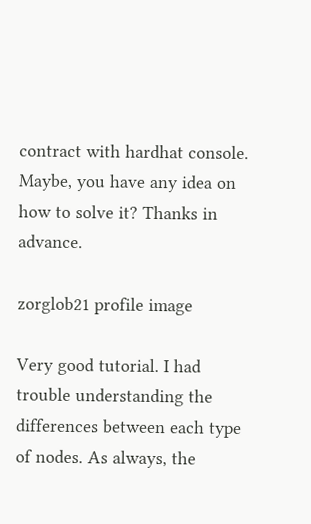contract with hardhat console. Maybe, you have any idea on how to solve it? Thanks in advance.

zorglob21 profile image

Very good tutorial. I had trouble understanding the differences between each type of nodes. As always, the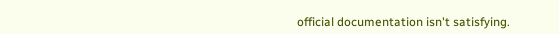official documentation isn't satisfying.